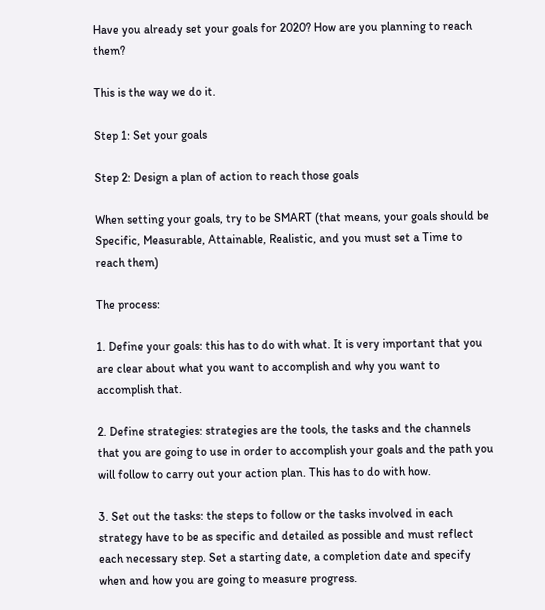Have you already set your goals for 2020? How are you planning to reach them?

This is the way we do it.

Step 1: Set your goals

Step 2: Design a plan of action to reach those goals

When setting your goals, try to be SMART (that means, your goals should be Specific, Measurable, Attainable, Realistic, and you must set a Time to reach them)

The process:

1. Define your goals: this has to do with what. It is very important that you are clear about what you want to accomplish and why you want to accomplish that.

2. Define strategies: strategies are the tools, the tasks and the channels that you are going to use in order to accomplish your goals and the path you will follow to carry out your action plan. This has to do with how.

3. Set out the tasks: the steps to follow or the tasks involved in each strategy have to be as specific and detailed as possible and must reflect each necessary step. Set a starting date, a completion date and specify when and how you are going to measure progress.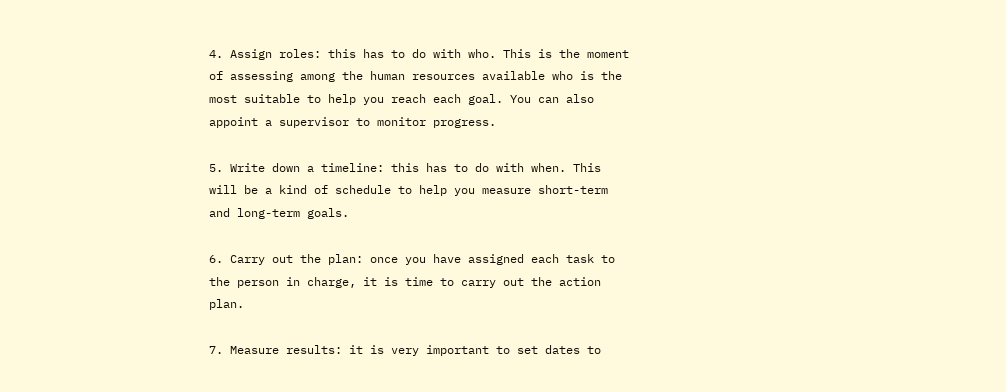4. Assign roles: this has to do with who. This is the moment of assessing among the human resources available who is the most suitable to help you reach each goal. You can also appoint a supervisor to monitor progress.

5. Write down a timeline: this has to do with when. This will be a kind of schedule to help you measure short-term and long-term goals.

6. Carry out the plan: once you have assigned each task to the person in charge, it is time to carry out the action plan.

7. Measure results: it is very important to set dates to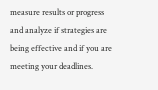measure results or progress and analyze if strategies are being effective and if you are meeting your deadlines.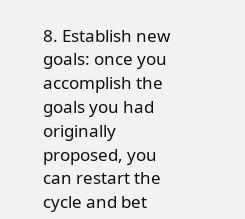8. Establish new goals: once you accomplish the goals you had originally proposed, you can restart the cycle and bet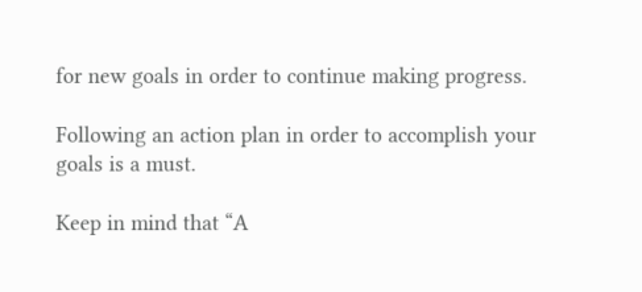for new goals in order to continue making progress.

Following an action plan in order to accomplish your goals is a must.

Keep in mind that “A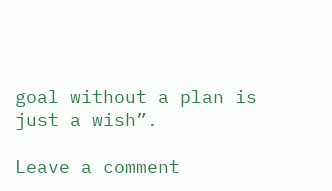goal without a plan is just a wish”.

Leave a comment